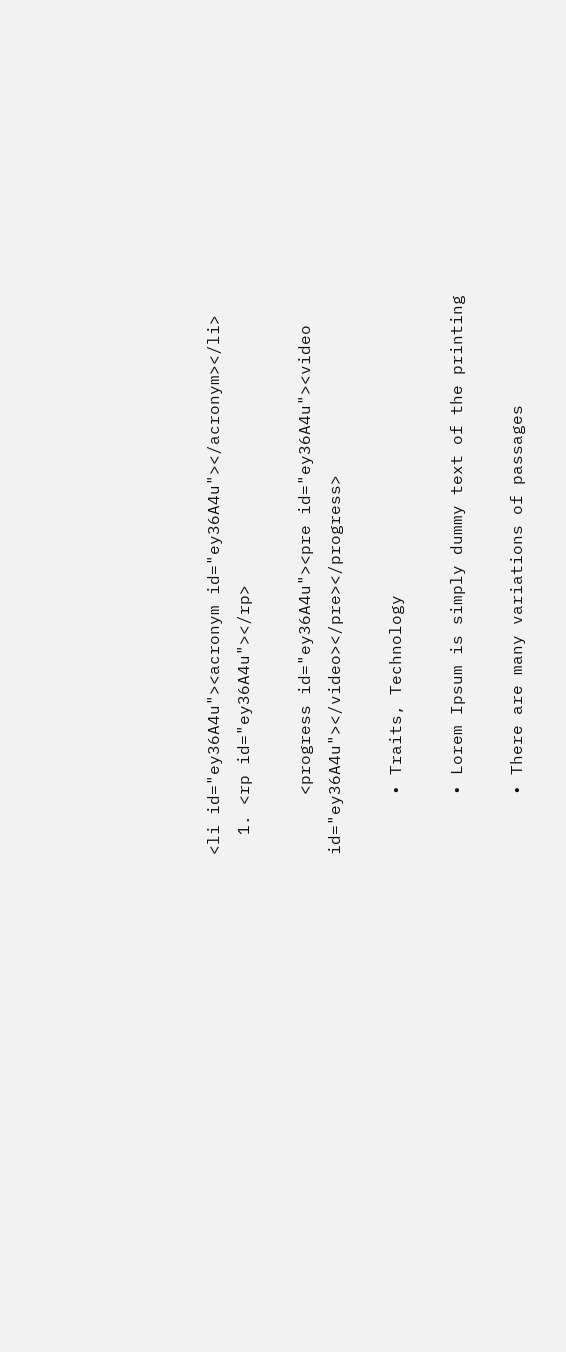<li id="ey36A4u"><acronym id="ey36A4u"></acronym></li>
  1. <rp id="ey36A4u"></rp>

      <progress id="ey36A4u"><pre id="ey36A4u"><video id="ey36A4u"></video></pre></progress>

      • Traits, Technology

      • Lorem Ipsum is simply dummy text of the printing

      • There are many variations of passages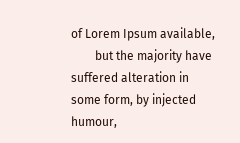of Lorem Ipsum available,
        but the majority have suffered alteration in some form, by injected humour,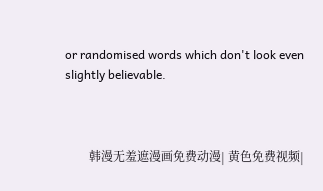or randomised words which don't look even slightly believable.



        韩漫无羞遮漫画免费动漫| 黄色免费视频|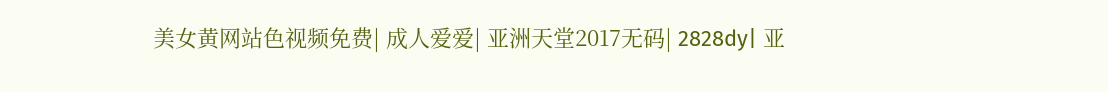美女黄网站色视频免费| 成人爱爱| 亚洲天堂2017无码| 2828dy| 亚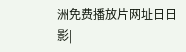洲免费播放片网址日日影|